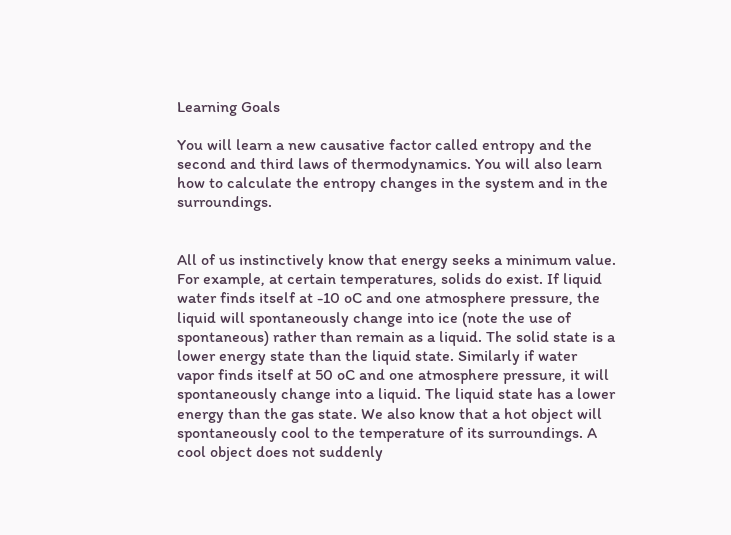Learning Goals

You will learn a new causative factor called entropy and the second and third laws of thermodynamics. You will also learn how to calculate the entropy changes in the system and in the surroundings.


All of us instinctively know that energy seeks a minimum value. For example, at certain temperatures, solids do exist. If liquid water finds itself at -10 oC and one atmosphere pressure, the liquid will spontaneously change into ice (note the use of spontaneous) rather than remain as a liquid. The solid state is a lower energy state than the liquid state. Similarly if water vapor finds itself at 50 oC and one atmosphere pressure, it will spontaneously change into a liquid. The liquid state has a lower energy than the gas state. We also know that a hot object will spontaneously cool to the temperature of its surroundings. A cool object does not suddenly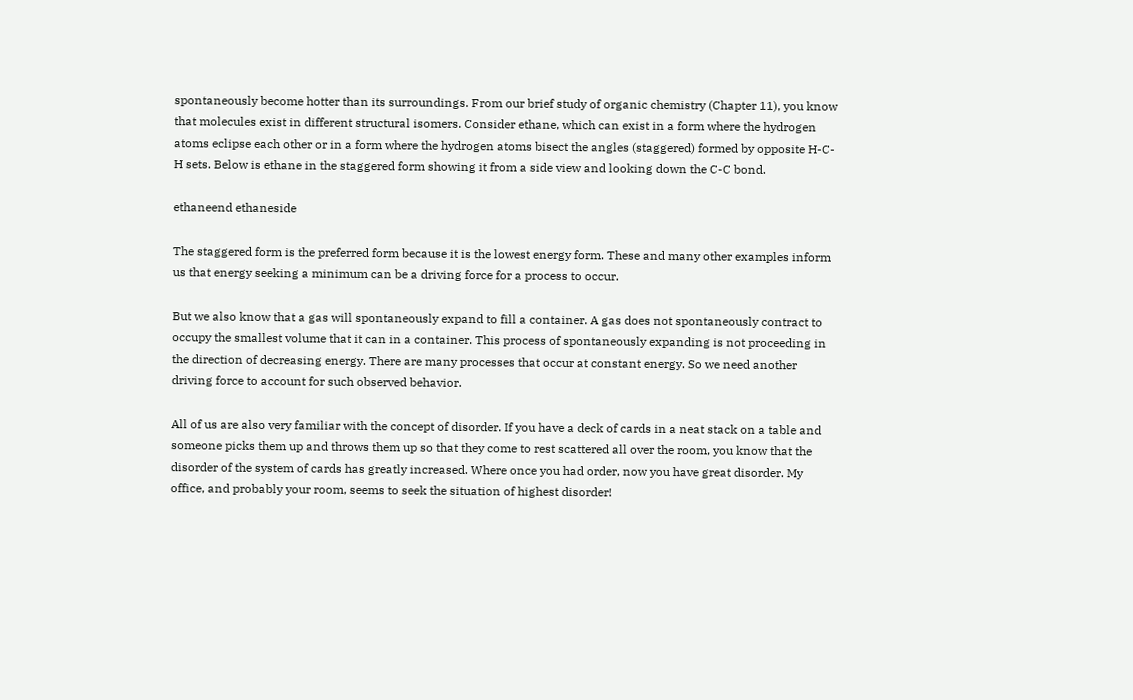spontaneously become hotter than its surroundings. From our brief study of organic chemistry (Chapter 11), you know that molecules exist in different structural isomers. Consider ethane, which can exist in a form where the hydrogen atoms eclipse each other or in a form where the hydrogen atoms bisect the angles (staggered) formed by opposite H-C-H sets. Below is ethane in the staggered form showing it from a side view and looking down the C-C bond.

ethaneend ethaneside

The staggered form is the preferred form because it is the lowest energy form. These and many other examples inform us that energy seeking a minimum can be a driving force for a process to occur.

But we also know that a gas will spontaneously expand to fill a container. A gas does not spontaneously contract to occupy the smallest volume that it can in a container. This process of spontaneously expanding is not proceeding in the direction of decreasing energy. There are many processes that occur at constant energy. So we need another driving force to account for such observed behavior.

All of us are also very familiar with the concept of disorder. If you have a deck of cards in a neat stack on a table and someone picks them up and throws them up so that they come to rest scattered all over the room, you know that the disorder of the system of cards has greatly increased. Where once you had order, now you have great disorder. My office, and probably your room, seems to seek the situation of highest disorder!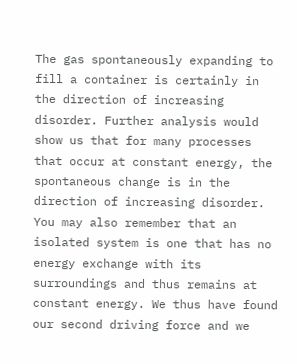The gas spontaneously expanding to fill a container is certainly in the direction of increasing disorder. Further analysis would show us that for many processes that occur at constant energy, the spontaneous change is in the direction of increasing disorder. You may also remember that an isolated system is one that has no energy exchange with its surroundings and thus remains at constant energy. We thus have found our second driving force and we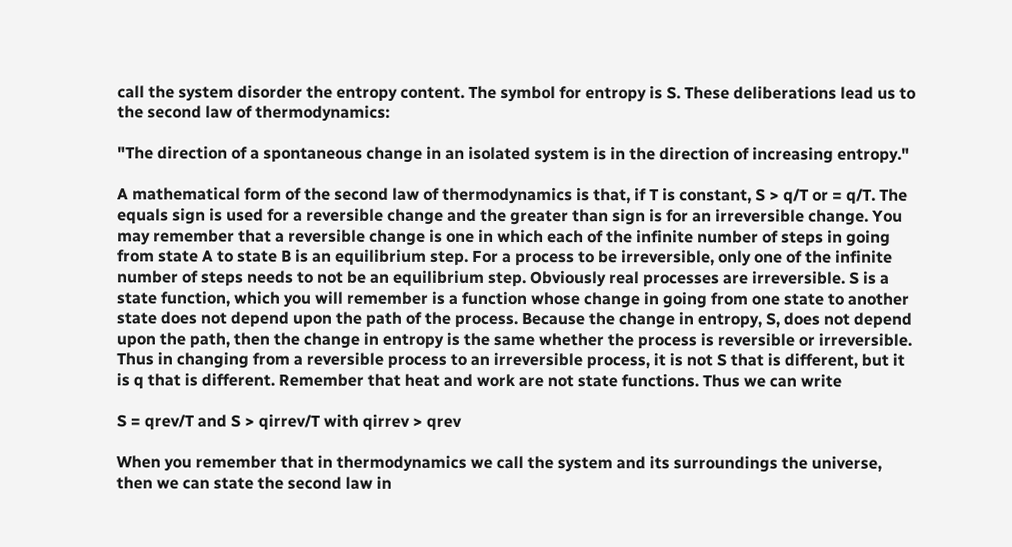call the system disorder the entropy content. The symbol for entropy is S. These deliberations lead us to the second law of thermodynamics:

"The direction of a spontaneous change in an isolated system is in the direction of increasing entropy."

A mathematical form of the second law of thermodynamics is that, if T is constant, S > q/T or = q/T. The equals sign is used for a reversible change and the greater than sign is for an irreversible change. You may remember that a reversible change is one in which each of the infinite number of steps in going from state A to state B is an equilibrium step. For a process to be irreversible, only one of the infinite number of steps needs to not be an equilibrium step. Obviously real processes are irreversible. S is a state function, which you will remember is a function whose change in going from one state to another state does not depend upon the path of the process. Because the change in entropy, S, does not depend upon the path, then the change in entropy is the same whether the process is reversible or irreversible. Thus in changing from a reversible process to an irreversible process, it is not S that is different, but it is q that is different. Remember that heat and work are not state functions. Thus we can write

S = qrev/T and S > qirrev/T with qirrev > qrev

When you remember that in thermodynamics we call the system and its surroundings the universe, then we can state the second law in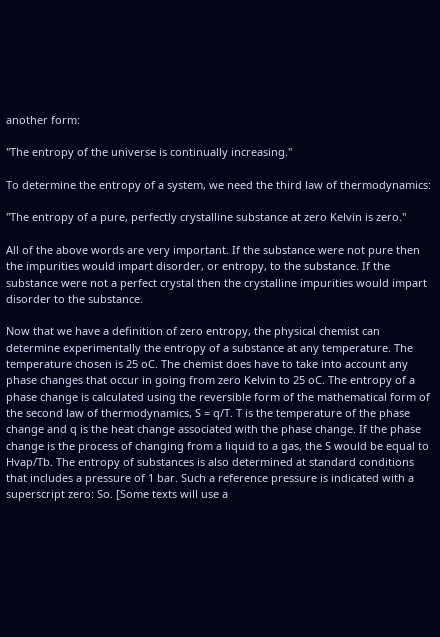another form:

"The entropy of the universe is continually increasing."

To determine the entropy of a system, we need the third law of thermodynamics:

"The entropy of a pure, perfectly crystalline substance at zero Kelvin is zero."

All of the above words are very important. If the substance were not pure then the impurities would impart disorder, or entropy, to the substance. If the substance were not a perfect crystal then the crystalline impurities would impart disorder to the substance.

Now that we have a definition of zero entropy, the physical chemist can determine experimentally the entropy of a substance at any temperature. The temperature chosen is 25 oC. The chemist does have to take into account any phase changes that occur in going from zero Kelvin to 25 oC. The entropy of a phase change is calculated using the reversible form of the mathematical form of the second law of thermodynamics, S = q/T. T is the temperature of the phase change and q is the heat change associated with the phase change. If the phase change is the process of changing from a liquid to a gas, the S would be equal to Hvap/Tb. The entropy of substances is also determined at standard conditions that includes a pressure of 1 bar. Such a reference pressure is indicated with a superscript zero: So. [Some texts will use a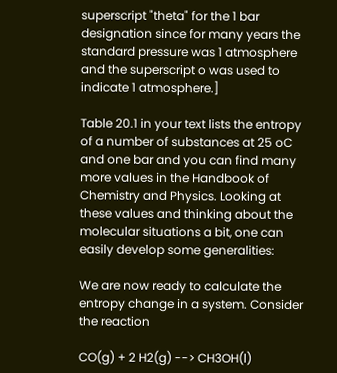superscript "theta" for the 1 bar designation since for many years the standard pressure was 1 atmosphere and the superscript o was used to indicate 1 atmosphere.]

Table 20.1 in your text lists the entropy of a number of substances at 25 oC and one bar and you can find many more values in the Handbook of Chemistry and Physics. Looking at these values and thinking about the molecular situations a bit, one can easily develop some generalities:

We are now ready to calculate the entropy change in a system. Consider the reaction

CO(g) + 2 H2(g) --> CH3OH(l)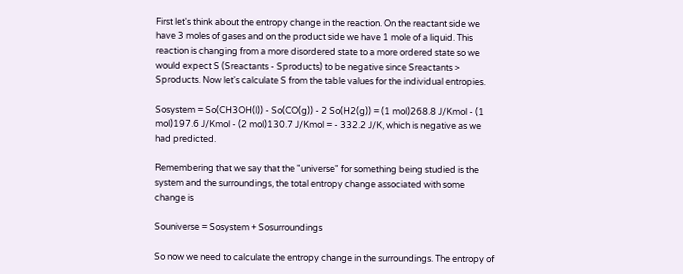First let's think about the entropy change in the reaction. On the reactant side we have 3 moles of gases and on the product side we have 1 mole of a liquid. This reaction is changing from a more disordered state to a more ordered state so we would expect S (Sreactants - Sproducts) to be negative since Sreactants > Sproducts. Now let's calculate S from the table values for the individual entropies.

Sosystem = So(CH3OH(l)) - So(CO(g)) - 2 So(H2(g)) = (1 mol)268.8 J/Kmol - (1 mol)197.6 J/Kmol - (2 mol)130.7 J/Kmol = - 332.2 J/K, which is negative as we had predicted.

Remembering that we say that the "universe" for something being studied is the system and the surroundings, the total entropy change associated with some change is

Souniverse = Sosystem + Sosurroundings

So now we need to calculate the entropy change in the surroundings. The entropy of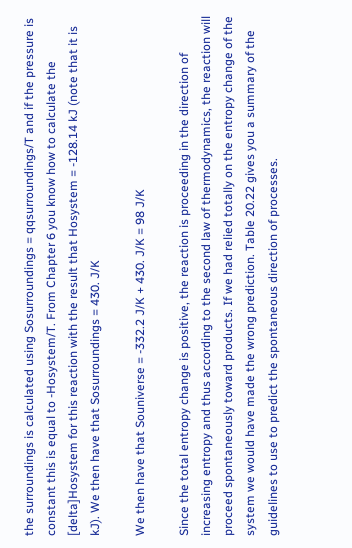the surroundings is calculated using Sosurroundings = qqsurroundings/T and if the pressure is constant this is equal to -Hosystem/T. From Chapter 6 you know how to calculate the [delta]Hosystem for this reaction with the result that Hosystem = -128.14 kJ (note that it is kJ). We then have that Sosurroundings = 430. J/K

We then have that Souniverse = -332.2 J/K + 430. J/K = 98 J/K

Since the total entropy change is positive, the reaction is proceeding in the direction of increasing entropy and thus according to the second law of thermodynamics, the reaction will proceed spontaneously toward products. If we had relied totally on the entropy change of the system we would have made the wrong prediction. Table 20.22 gives you a summary of the guidelines to use to predict the spontaneous direction of processes.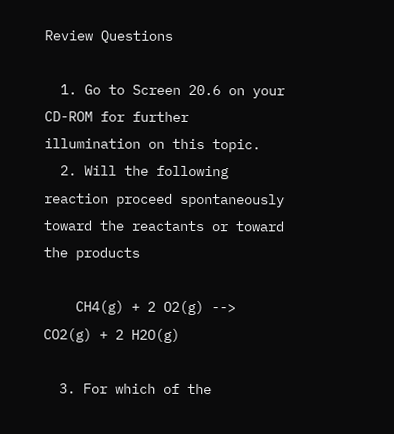Review Questions

  1. Go to Screen 20.6 on your CD-ROM for further illumination on this topic.
  2. Will the following reaction proceed spontaneously toward the reactants or toward the products

    CH4(g) + 2 O2(g) --> CO2(g) + 2 H2O(g)

  3. For which of the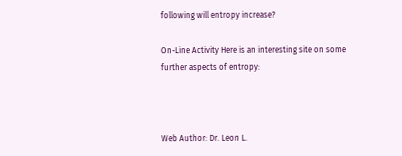following will entropy increase?

On-Line Activity Here is an interesting site on some further aspects of entropy:



Web Author: Dr. Leon L.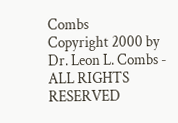Combs
Copyright 2000 by Dr. Leon L. Combs - ALL RIGHTS RESERVED